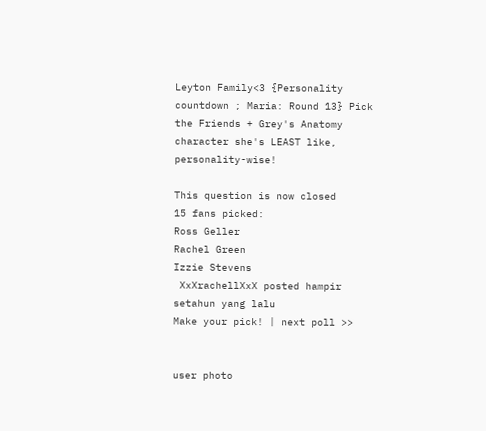Leyton Family<3 {Personality countdown ; Maria: Round 13} Pick the Friends + Grey's Anatomy character she's LEAST like, personality-wise!

This question is now closed
15 fans picked:
Ross Geller
Rachel Green
Izzie Stevens
 XxXrachellXxX posted hampir setahun yang lalu
Make your pick! | next poll >>


user photo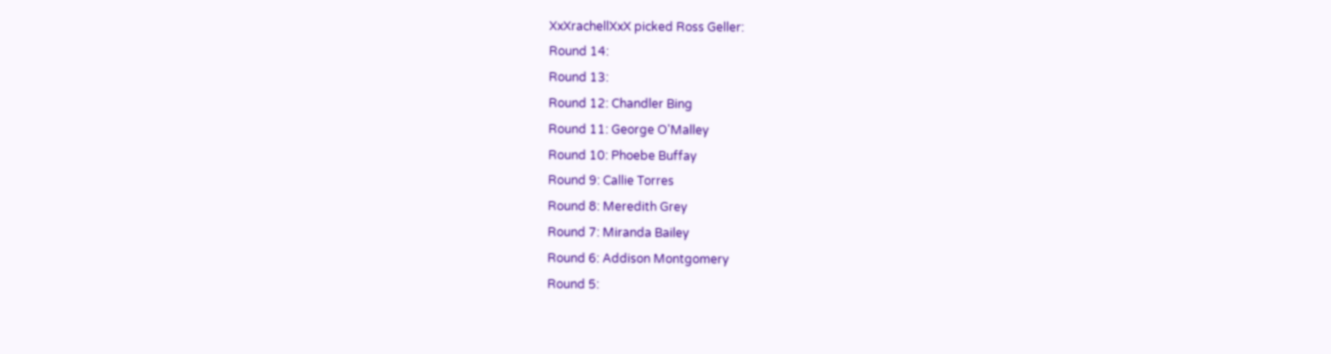XxXrachellXxX picked Ross Geller:
Round 14:
Round 13:
Round 12: Chandler Bing
Round 11: George O'Malley
Round 10: Phoebe Buffay
Round 9: Callie Torres
Round 8: Meredith Grey
Round 7: Miranda Bailey
Round 6: Addison Montgomery
Round 5: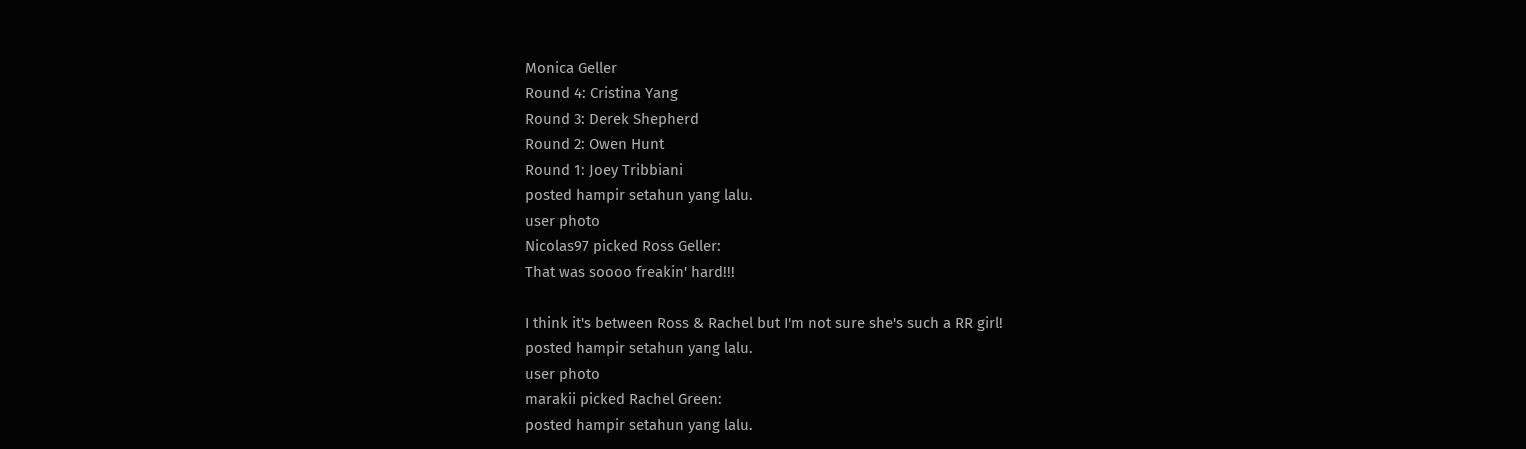Monica Geller
Round 4: Cristina Yang
Round 3: Derek Shepherd
Round 2: Owen Hunt
Round 1: Joey Tribbiani
posted hampir setahun yang lalu.
user photo
Nicolas97 picked Ross Geller:
That was soooo freakin' hard!!!

I think it's between Ross & Rachel but I'm not sure she's such a RR girl!
posted hampir setahun yang lalu.
user photo
marakii picked Rachel Green:
posted hampir setahun yang lalu.